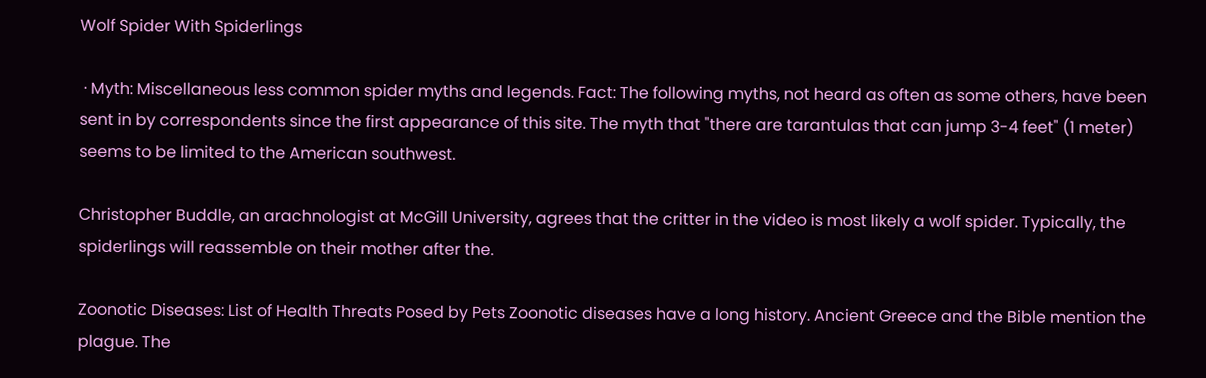Wolf Spider With Spiderlings

 · Myth: Miscellaneous less common spider myths and legends. Fact: The following myths, not heard as often as some others, have been sent in by correspondents since the first appearance of this site. The myth that "there are tarantulas that can jump 3-4 feet" (1 meter) seems to be limited to the American southwest.

Christopher Buddle, an arachnologist at McGill University, agrees that the critter in the video is most likely a wolf spider. Typically, the spiderlings will reassemble on their mother after the.

Zoonotic Diseases: List of Health Threats Posed by Pets Zoonotic diseases have a long history. Ancient Greece and the Bible mention the plague. The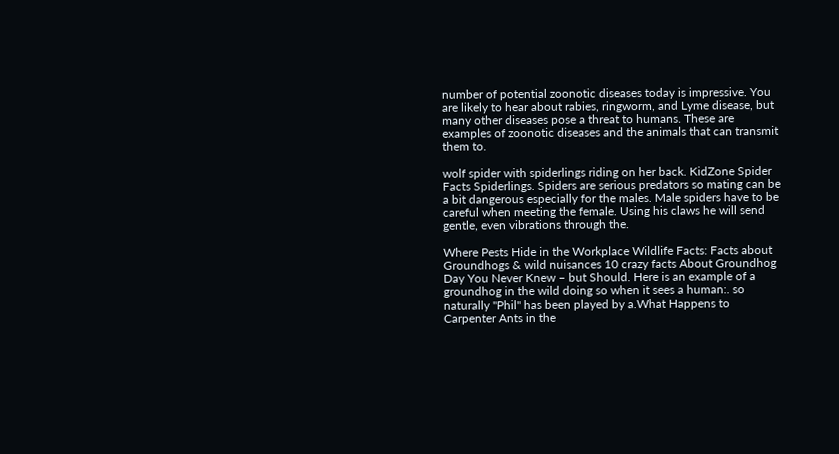number of potential zoonotic diseases today is impressive. You are likely to hear about rabies, ringworm, and Lyme disease, but many other diseases pose a threat to humans. These are examples of zoonotic diseases and the animals that can transmit them to.

wolf spider with spiderlings riding on her back. KidZone Spider Facts Spiderlings. Spiders are serious predators so mating can be a bit dangerous especially for the males. Male spiders have to be careful when meeting the female. Using his claws he will send gentle, even vibrations through the.

Where Pests Hide in the Workplace Wildlife Facts: Facts about Groundhogs & wild nuisances 10 crazy facts About Groundhog Day You Never Knew – but Should. Here is an example of a groundhog in the wild doing so when it sees a human:. so naturally "Phil" has been played by a.What Happens to Carpenter Ants in the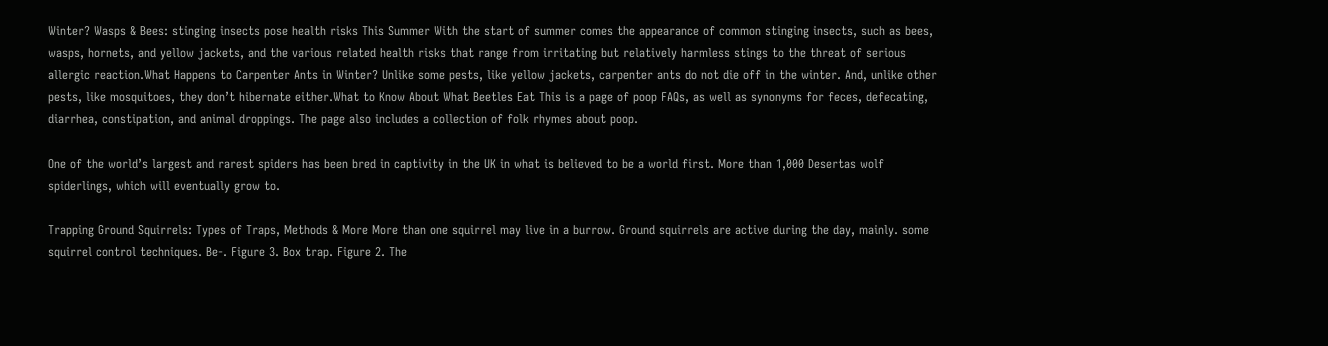Winter? Wasps & Bees: stinging insects pose health risks This Summer With the start of summer comes the appearance of common stinging insects, such as bees, wasps, hornets, and yellow jackets, and the various related health risks that range from irritating but relatively harmless stings to the threat of serious allergic reaction.What Happens to Carpenter Ants in Winter? Unlike some pests, like yellow jackets, carpenter ants do not die off in the winter. And, unlike other pests, like mosquitoes, they don’t hibernate either.What to Know About What Beetles Eat This is a page of poop FAQs, as well as synonyms for feces, defecating, diarrhea, constipation, and animal droppings. The page also includes a collection of folk rhymes about poop.

One of the world’s largest and rarest spiders has been bred in captivity in the UK in what is believed to be a world first. More than 1,000 Desertas wolf spiderlings, which will eventually grow to.

Trapping Ground Squirrels: Types of Traps, Methods & More More than one squirrel may live in a burrow. Ground squirrels are active during the day, mainly. some squirrel control techniques. Be-. Figure 3. Box trap. Figure 2. The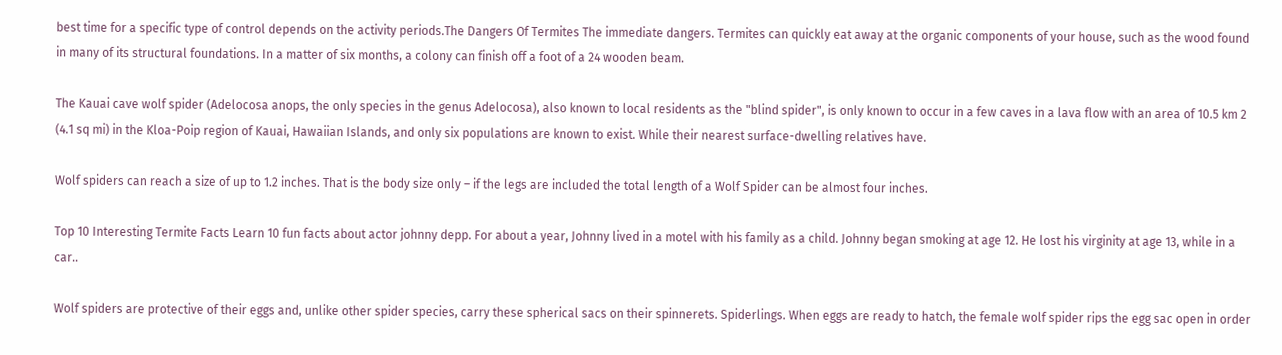best time for a specific type of control depends on the activity periods.The Dangers Of Termites The immediate dangers. Termites can quickly eat away at the organic components of your house, such as the wood found in many of its structural foundations. In a matter of six months, a colony can finish off a foot of a 24 wooden beam.

The Kauai cave wolf spider (Adelocosa anops, the only species in the genus Adelocosa), also known to local residents as the "blind spider", is only known to occur in a few caves in a lava flow with an area of 10.5 km 2 (4.1 sq mi) in the Kloa-Poip region of Kauai, Hawaiian Islands, and only six populations are known to exist. While their nearest surface-dwelling relatives have.

Wolf spiders can reach a size of up to 1.2 inches. That is the body size only – if the legs are included the total length of a Wolf Spider can be almost four inches.

Top 10 Interesting Termite Facts Learn 10 fun facts about actor johnny depp. For about a year, Johnny lived in a motel with his family as a child. Johnny began smoking at age 12. He lost his virginity at age 13, while in a car..

Wolf spiders are protective of their eggs and, unlike other spider species, carry these spherical sacs on their spinnerets. Spiderlings. When eggs are ready to hatch, the female wolf spider rips the egg sac open in order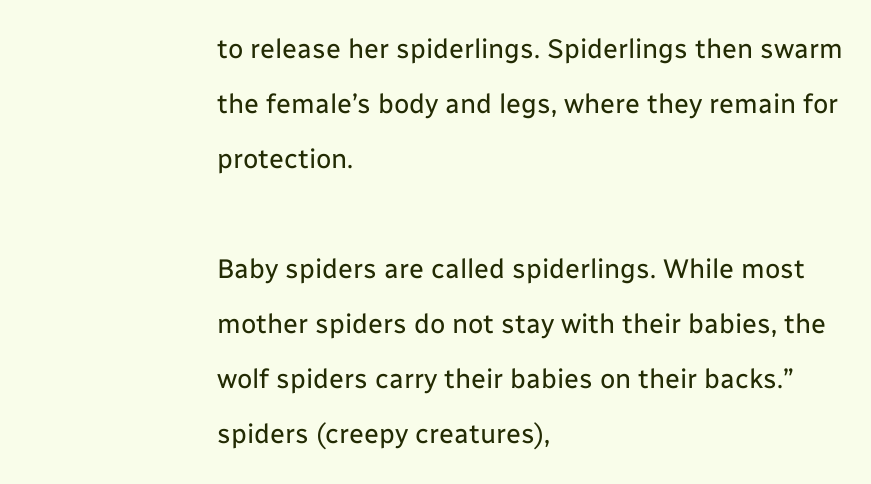to release her spiderlings. Spiderlings then swarm the female’s body and legs, where they remain for protection.

Baby spiders are called spiderlings. While most mother spiders do not stay with their babies, the wolf spiders carry their babies on their backs.” spiders (creepy creatures),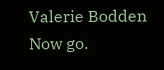Valerie Bodden Now go.